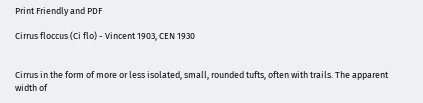Print Friendly and PDF

Cirrus floccus (Ci flo) - Vincent 1903, CEN 1930


Cirrus in the form of more or less isolated, small, rounded tufts, often with trails. The apparent width of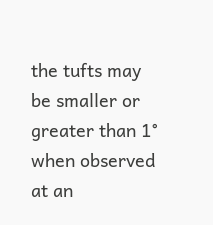the tufts may be smaller or greater than 1° when observed at an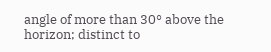angle of more than 30° above the horizon; distinct to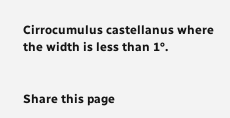Cirrocumulus castellanus where the width is less than 1°.


Share this page